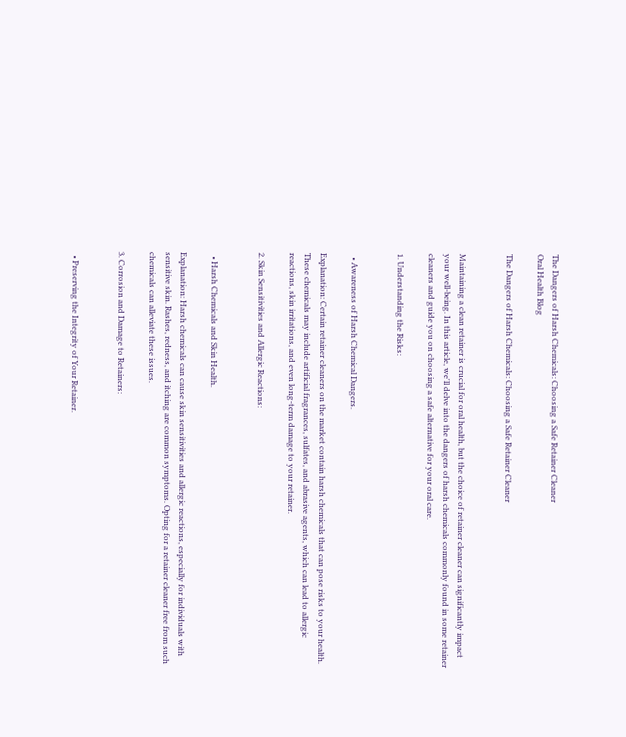The Dangers of Harsh Chemicals: Choosing a Safe Retainer Cleaner
Oral Health Blog

The Dangers of Harsh Chemicals: Choosing a Safe Retainer Cleaner


Maintaining a clean retainer is crucial for oral health, but the choice of retainer cleaner can significantly impact your well-being. In this article, we'll delve into the dangers of harsh chemicals commonly found in some retainer cleaners and guide you on choosing a safe alternative for your oral care.

1. Understanding the Risks:


  • Awareness of Harsh Chemical Dangers.

Explanation: Certain retainer cleaners on the market contain harsh chemicals that can pose risks to your health. These chemicals may include artificial fragrances, sulfates, and abrasive agents, which can lead to allergic reactions, skin irritations, and even long-term damage to your retainer.

2. Skin Sensitivities and Allergic Reactions:


  • Harsh Chemicals and Skin Health.

Explanation: Harsh chemicals can cause skin sensitivities and allergic reactions, especially for individuals with sensitive skin. Rashes, redness, and itching are common symptoms. Opting for a retainer cleaner free from such chemicals can alleviate these issues.

3. Corrosion and Damage to Retainers:


  • Preserving the Integrity of Your Retainer.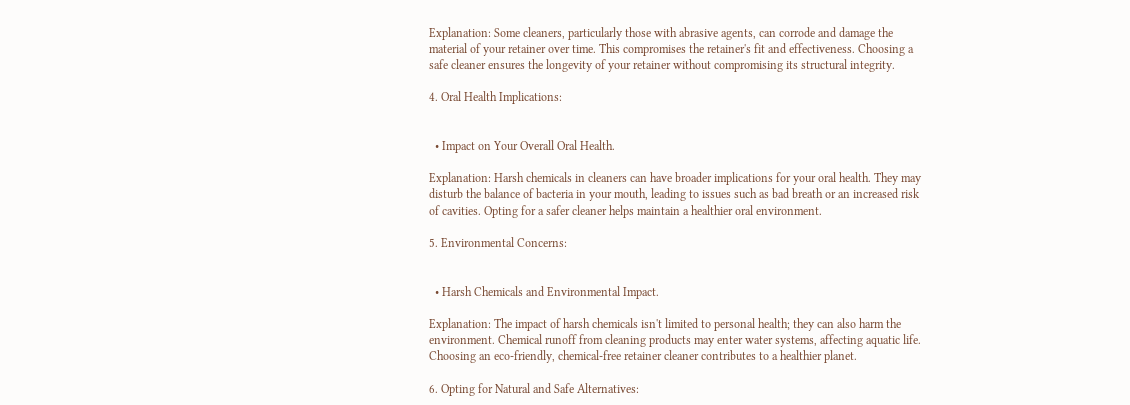Explanation: Some cleaners, particularly those with abrasive agents, can corrode and damage the material of your retainer over time. This compromises the retainer's fit and effectiveness. Choosing a safe cleaner ensures the longevity of your retainer without compromising its structural integrity.

4. Oral Health Implications:


  • Impact on Your Overall Oral Health.

Explanation: Harsh chemicals in cleaners can have broader implications for your oral health. They may disturb the balance of bacteria in your mouth, leading to issues such as bad breath or an increased risk of cavities. Opting for a safer cleaner helps maintain a healthier oral environment.

5. Environmental Concerns:


  • Harsh Chemicals and Environmental Impact.

Explanation: The impact of harsh chemicals isn't limited to personal health; they can also harm the environment. Chemical runoff from cleaning products may enter water systems, affecting aquatic life. Choosing an eco-friendly, chemical-free retainer cleaner contributes to a healthier planet.

6. Opting for Natural and Safe Alternatives: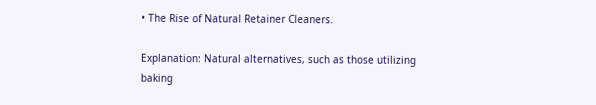• The Rise of Natural Retainer Cleaners.

Explanation: Natural alternatives, such as those utilizing baking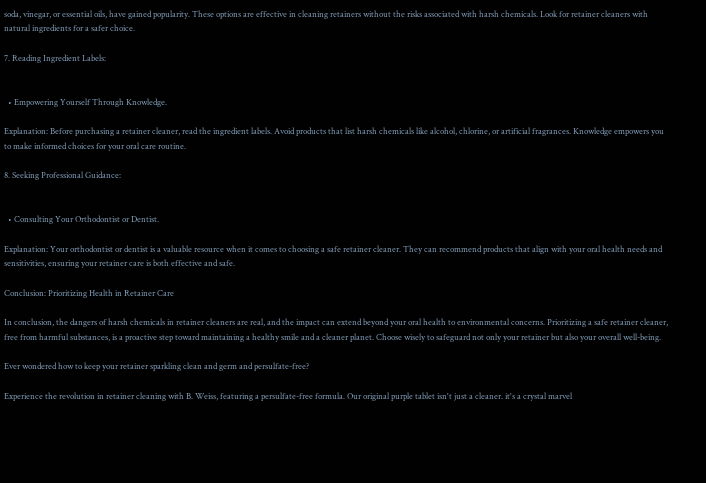soda, vinegar, or essential oils, have gained popularity. These options are effective in cleaning retainers without the risks associated with harsh chemicals. Look for retainer cleaners with natural ingredients for a safer choice.

7. Reading Ingredient Labels:


  • Empowering Yourself Through Knowledge.

Explanation: Before purchasing a retainer cleaner, read the ingredient labels. Avoid products that list harsh chemicals like alcohol, chlorine, or artificial fragrances. Knowledge empowers you to make informed choices for your oral care routine.

8. Seeking Professional Guidance:


  • Consulting Your Orthodontist or Dentist.

Explanation: Your orthodontist or dentist is a valuable resource when it comes to choosing a safe retainer cleaner. They can recommend products that align with your oral health needs and sensitivities, ensuring your retainer care is both effective and safe.

Conclusion: Prioritizing Health in Retainer Care

In conclusion, the dangers of harsh chemicals in retainer cleaners are real, and the impact can extend beyond your oral health to environmental concerns. Prioritizing a safe retainer cleaner, free from harmful substances, is a proactive step toward maintaining a healthy smile and a cleaner planet. Choose wisely to safeguard not only your retainer but also your overall well-being.

Ever wondered how to keep your retainer sparkling clean and germ and persulfate-free?

Experience the revolution in retainer cleaning with B. Weiss, featuring a persulfate-free formula. Our original purple tablet isn't just a cleaner. it's a crystal marvel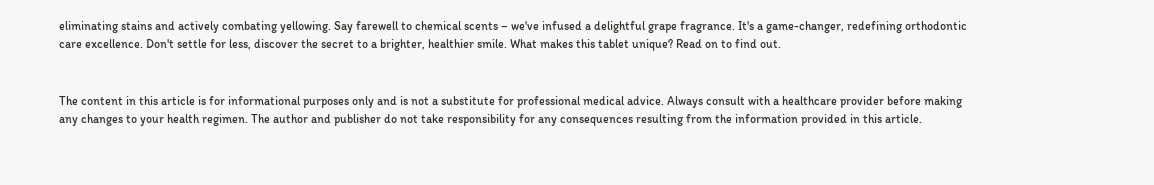eliminating stains and actively combating yellowing. Say farewell to chemical scents – we've infused a delightful grape fragrance. It's a game-changer, redefining orthodontic care excellence. Don't settle for less, discover the secret to a brighter, healthier smile. What makes this tablet unique? Read on to find out.


The content in this article is for informational purposes only and is not a substitute for professional medical advice. Always consult with a healthcare provider before making any changes to your health regimen. The author and publisher do not take responsibility for any consequences resulting from the information provided in this article.